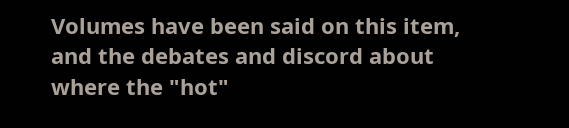Volumes have been said on this item, and the debates and discord about where the "hot"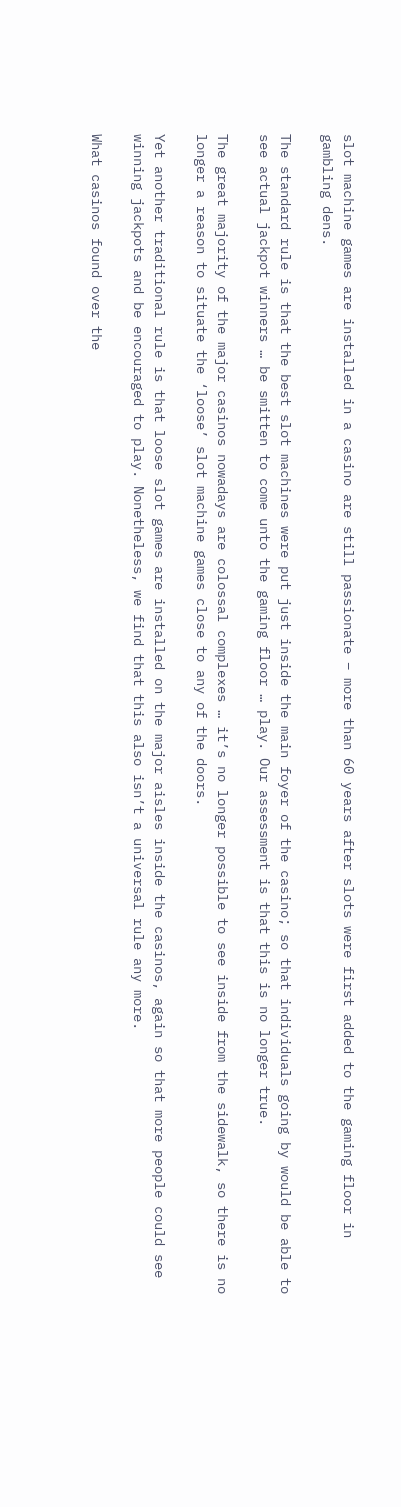slot machine games are installed in a casino are still passionate – more than 60 years after slots were first added to the gaming floor in gambling dens.

The standard rule is that the best slot machines were put just inside the main foyer of the casino; so that individuals going by would be able to see actual jackpot winners … be smitten to come unto the gaming floor … play. Our assessment is that this is no longer true.

The great majority of the major casinos nowadays are colossal complexes … it’s no longer possible to see inside from the sidewalk, so there is no longer a reason to situate the ‘loose’ slot machine games close to any of the doors.

Yet another traditional rule is that loose slot games are installed on the major aisles inside the casinos, again so that more people could see winning jackpots and be encouraged to play. Nonetheless, we find that this also isn’t a universal rule any more.

What casinos found over the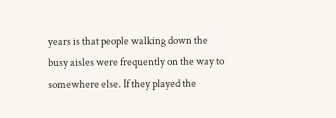years is that people walking down the busy aisles were frequently on the way to somewhere else. If they played the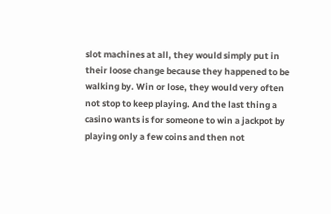slot machines at all, they would simply put in their loose change because they happened to be walking by. Win or lose, they would very often not stop to keep playing. And the last thing a casino wants is for someone to win a jackpot by playing only a few coins and then not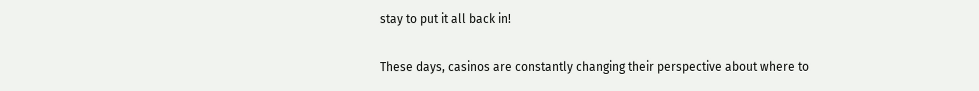stay to put it all back in!

These days, casinos are constantly changing their perspective about where to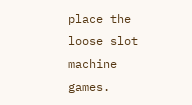place the loose slot machine games.